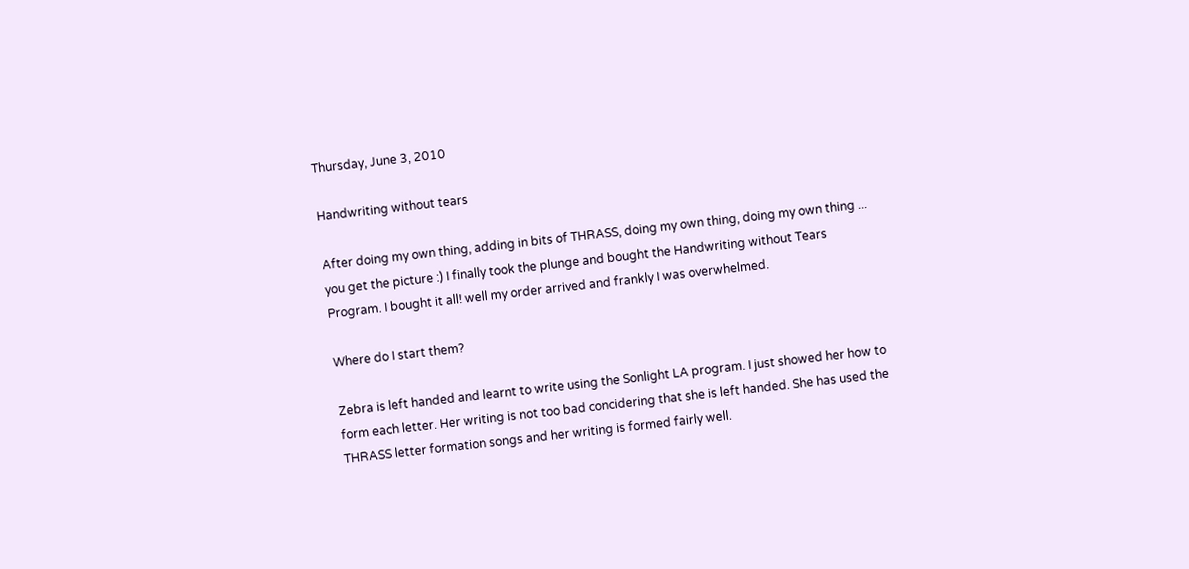Thursday, June 3, 2010

Handwriting without tears

After doing my own thing, adding in bits of THRASS, doing my own thing, doing my own thing ... you get the picture :) I finally took the plunge and bought the Handwriting without Tears Program. I bought it all! well my order arrived and frankly I was overwhelmed.

Where do I start them?

Zebra is left handed and learnt to write using the Sonlight LA program. I just showed her how to form each letter. Her writing is not too bad concidering that she is left handed. She has used the THRASS letter formation songs and her writing is formed fairly well.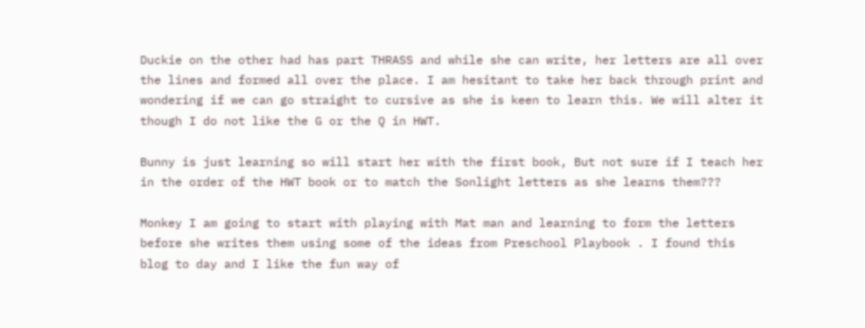Duckie on the other had has part THRASS and while she can write, her letters are all over the lines and formed all over the place. I am hesitant to take her back through print and wondering if we can go straight to cursive as she is keen to learn this. We will alter it though I do not like the G or the Q in HWT.

Bunny is just learning so will start her with the first book, But not sure if I teach her in the order of the HWT book or to match the Sonlight letters as she learns them???

Monkey I am going to start with playing with Mat man and learning to form the letters before she writes them using some of the ideas from Preschool Playbook . I found this blog to day and I like the fun way of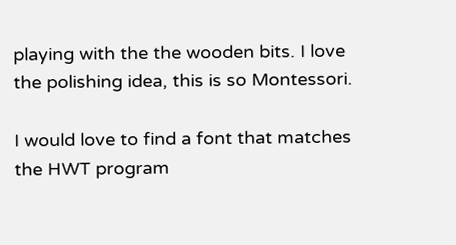playing with the the wooden bits. I love the polishing idea, this is so Montessori.

I would love to find a font that matches the HWT program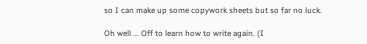so I can make up some copywork sheets but so far no luck.

Oh well ... Off to learn how to write again. (I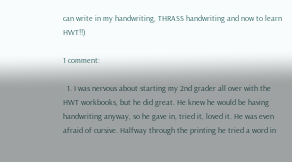can write in my handwriting, THRASS handwriting and now to learn HWT!!)

1 comment:

  1. I was nervous about starting my 2nd grader all over with the HWT workbooks, but he did great. He knew he would be having handwriting anyway, so he gave in, tried it, loved it. He was even afraid of cursive. Halfway through the printing he tried a word in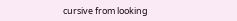cursive from looking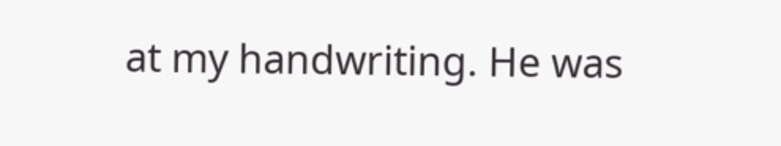at my handwriting. He was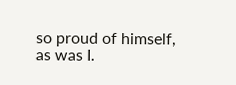so proud of himself, as was I.